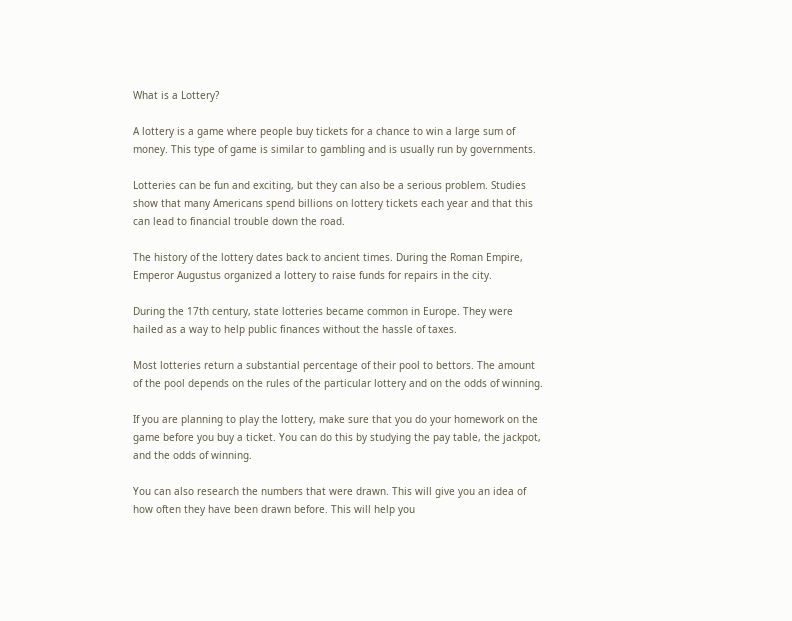What is a Lottery?

A lottery is a game where people buy tickets for a chance to win a large sum of money. This type of game is similar to gambling and is usually run by governments.

Lotteries can be fun and exciting, but they can also be a serious problem. Studies show that many Americans spend billions on lottery tickets each year and that this can lead to financial trouble down the road.

The history of the lottery dates back to ancient times. During the Roman Empire, Emperor Augustus organized a lottery to raise funds for repairs in the city.

During the 17th century, state lotteries became common in Europe. They were hailed as a way to help public finances without the hassle of taxes.

Most lotteries return a substantial percentage of their pool to bettors. The amount of the pool depends on the rules of the particular lottery and on the odds of winning.

If you are planning to play the lottery, make sure that you do your homework on the game before you buy a ticket. You can do this by studying the pay table, the jackpot, and the odds of winning.

You can also research the numbers that were drawn. This will give you an idea of how often they have been drawn before. This will help you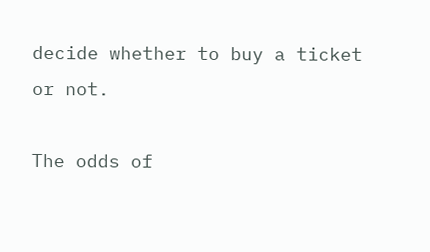decide whether to buy a ticket or not.

The odds of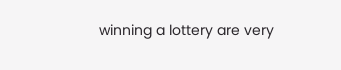winning a lottery are very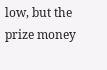low, but the prize money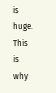is huge. This is why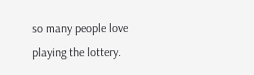so many people love playing the lottery.